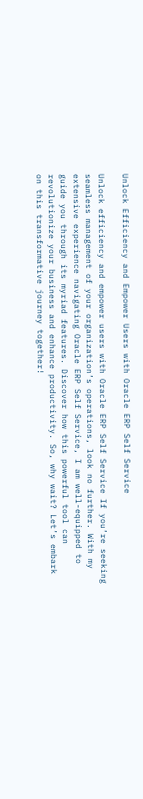Unlock Efficiency and Empower Users with Oracle ERP Self Service

Unlock efficiency and empower users with Oracle ERP Self Service If you’re seeking seamless management of your organization’s operations, look no further. With my extensive experience navigating Oracle ERP Self Service, I am well-equipped to guide you through its myriad features. Discover how this powerful tool can revolutionize your business and enhance productivity. So, why wait? Let’s embark on this transformative journey together!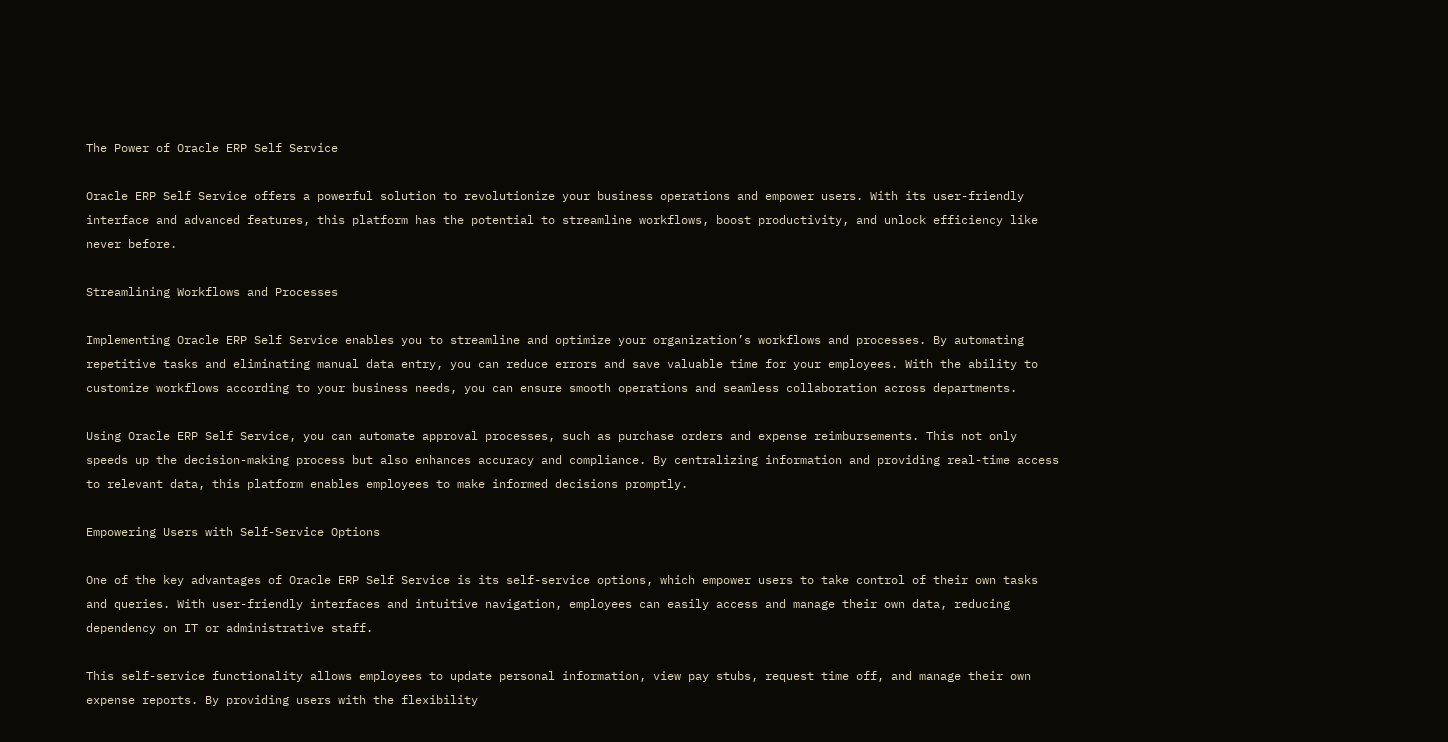The Power of Oracle ERP Self Service

Oracle ERP Self Service offers a powerful solution to revolutionize your business operations and empower users. With its user-friendly interface and advanced features, this platform has the potential to streamline workflows, boost productivity, and unlock efficiency like never before.

Streamlining Workflows and Processes

Implementing Oracle ERP Self Service enables you to streamline and optimize your organization’s workflows and processes. By automating repetitive tasks and eliminating manual data entry, you can reduce errors and save valuable time for your employees. With the ability to customize workflows according to your business needs, you can ensure smooth operations and seamless collaboration across departments.

Using Oracle ERP Self Service, you can automate approval processes, such as purchase orders and expense reimbursements. This not only speeds up the decision-making process but also enhances accuracy and compliance. By centralizing information and providing real-time access to relevant data, this platform enables employees to make informed decisions promptly.

Empowering Users with Self-Service Options

One of the key advantages of Oracle ERP Self Service is its self-service options, which empower users to take control of their own tasks and queries. With user-friendly interfaces and intuitive navigation, employees can easily access and manage their own data, reducing dependency on IT or administrative staff.

This self-service functionality allows employees to update personal information, view pay stubs, request time off, and manage their own expense reports. By providing users with the flexibility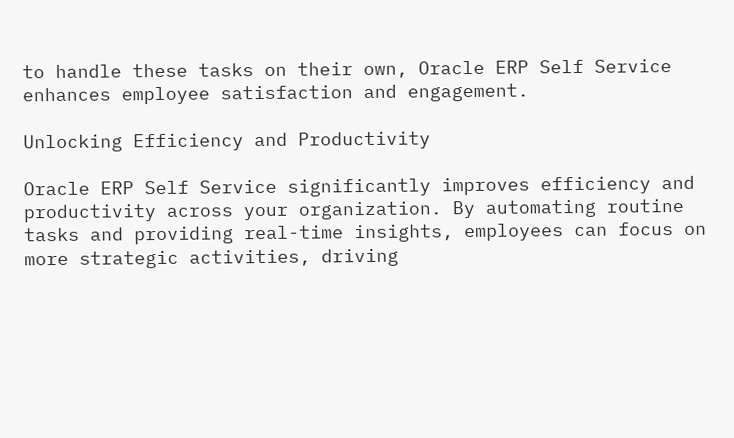to handle these tasks on their own, Oracle ERP Self Service enhances employee satisfaction and engagement.

Unlocking Efficiency and Productivity

Oracle ERP Self Service significantly improves efficiency and productivity across your organization. By automating routine tasks and providing real-time insights, employees can focus on more strategic activities, driving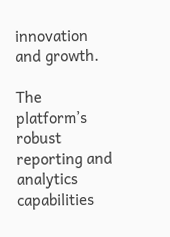innovation and growth.

The platform’s robust reporting and analytics capabilities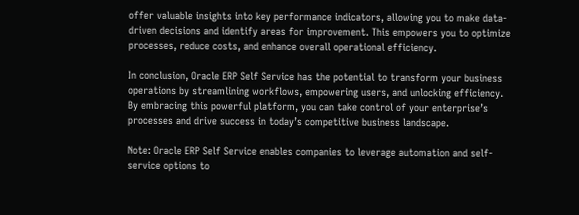offer valuable insights into key performance indicators, allowing you to make data-driven decisions and identify areas for improvement. This empowers you to optimize processes, reduce costs, and enhance overall operational efficiency.

In conclusion, Oracle ERP Self Service has the potential to transform your business operations by streamlining workflows, empowering users, and unlocking efficiency. By embracing this powerful platform, you can take control of your enterprise’s processes and drive success in today’s competitive business landscape.

Note: Oracle ERP Self Service enables companies to leverage automation and self-service options to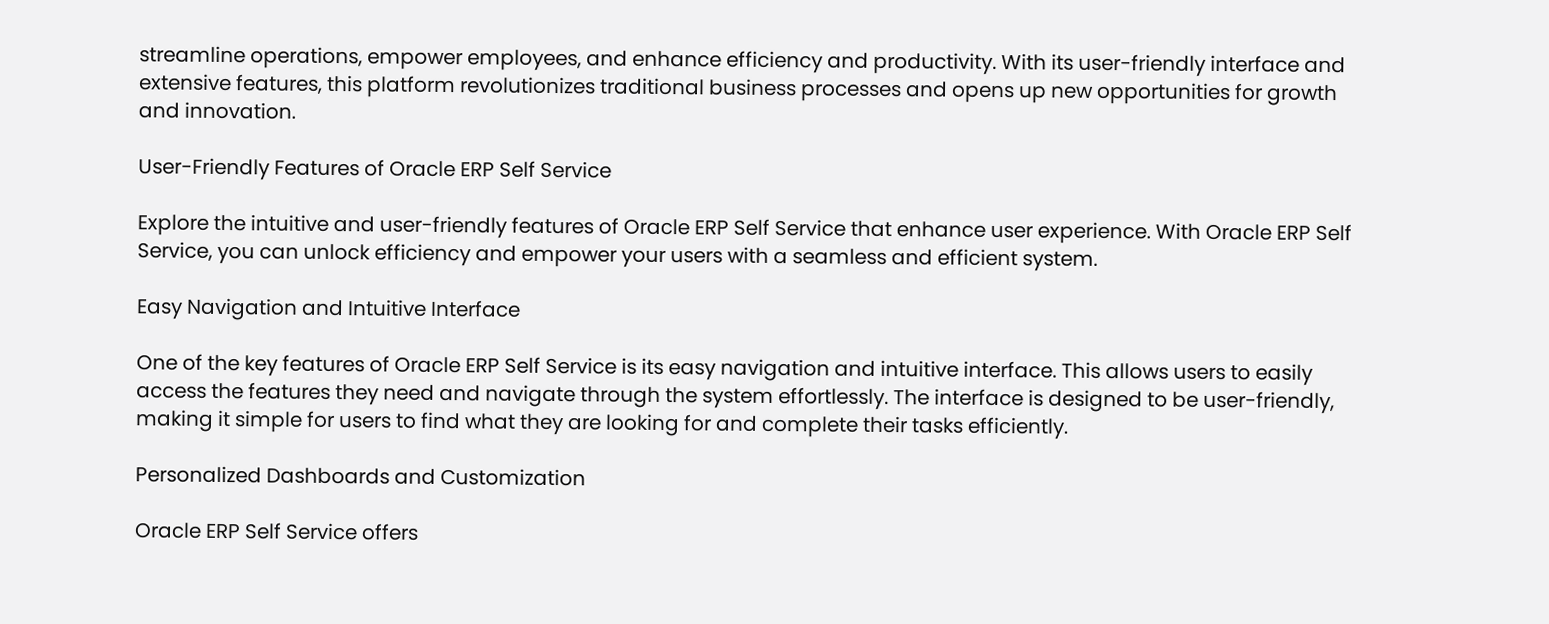streamline operations, empower employees, and enhance efficiency and productivity. With its user-friendly interface and extensive features, this platform revolutionizes traditional business processes and opens up new opportunities for growth and innovation.

User-Friendly Features of Oracle ERP Self Service

Explore the intuitive and user-friendly features of Oracle ERP Self Service that enhance user experience. With Oracle ERP Self Service, you can unlock efficiency and empower your users with a seamless and efficient system.

Easy Navigation and Intuitive Interface

One of the key features of Oracle ERP Self Service is its easy navigation and intuitive interface. This allows users to easily access the features they need and navigate through the system effortlessly. The interface is designed to be user-friendly, making it simple for users to find what they are looking for and complete their tasks efficiently.

Personalized Dashboards and Customization

Oracle ERP Self Service offers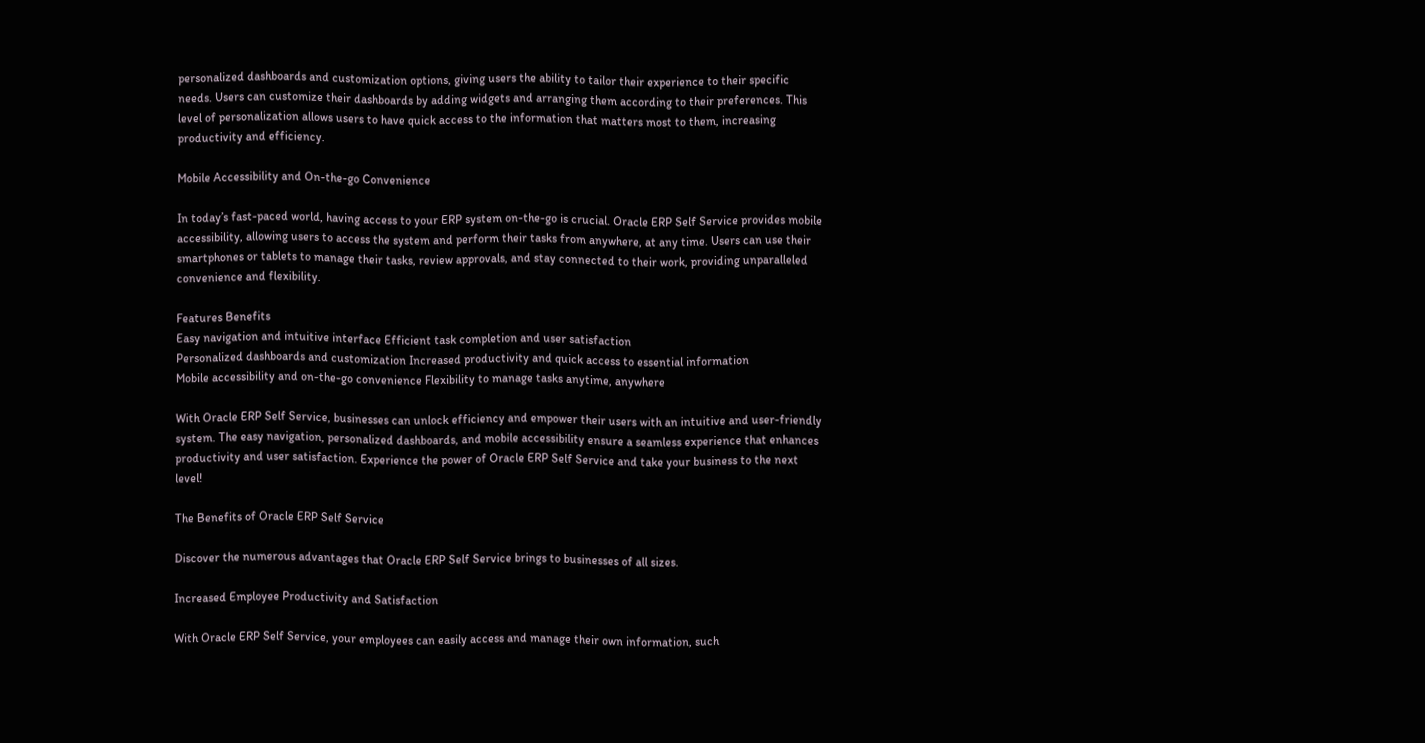personalized dashboards and customization options, giving users the ability to tailor their experience to their specific needs. Users can customize their dashboards by adding widgets and arranging them according to their preferences. This level of personalization allows users to have quick access to the information that matters most to them, increasing productivity and efficiency.

Mobile Accessibility and On-the-go Convenience

In today’s fast-paced world, having access to your ERP system on-the-go is crucial. Oracle ERP Self Service provides mobile accessibility, allowing users to access the system and perform their tasks from anywhere, at any time. Users can use their smartphones or tablets to manage their tasks, review approvals, and stay connected to their work, providing unparalleled convenience and flexibility.

Features Benefits
Easy navigation and intuitive interface Efficient task completion and user satisfaction
Personalized dashboards and customization Increased productivity and quick access to essential information
Mobile accessibility and on-the-go convenience Flexibility to manage tasks anytime, anywhere

With Oracle ERP Self Service, businesses can unlock efficiency and empower their users with an intuitive and user-friendly system. The easy navigation, personalized dashboards, and mobile accessibility ensure a seamless experience that enhances productivity and user satisfaction. Experience the power of Oracle ERP Self Service and take your business to the next level!

The Benefits of Oracle ERP Self Service

Discover the numerous advantages that Oracle ERP Self Service brings to businesses of all sizes.

Increased Employee Productivity and Satisfaction

With Oracle ERP Self Service, your employees can easily access and manage their own information, such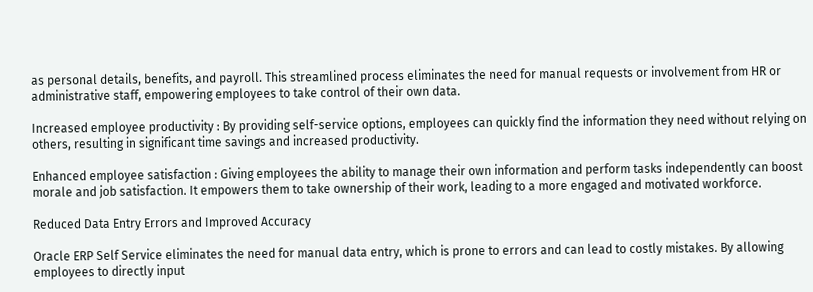as personal details, benefits, and payroll. This streamlined process eliminates the need for manual requests or involvement from HR or administrative staff, empowering employees to take control of their own data.

Increased employee productivity : By providing self-service options, employees can quickly find the information they need without relying on others, resulting in significant time savings and increased productivity.

Enhanced employee satisfaction : Giving employees the ability to manage their own information and perform tasks independently can boost morale and job satisfaction. It empowers them to take ownership of their work, leading to a more engaged and motivated workforce.

Reduced Data Entry Errors and Improved Accuracy

Oracle ERP Self Service eliminates the need for manual data entry, which is prone to errors and can lead to costly mistakes. By allowing employees to directly input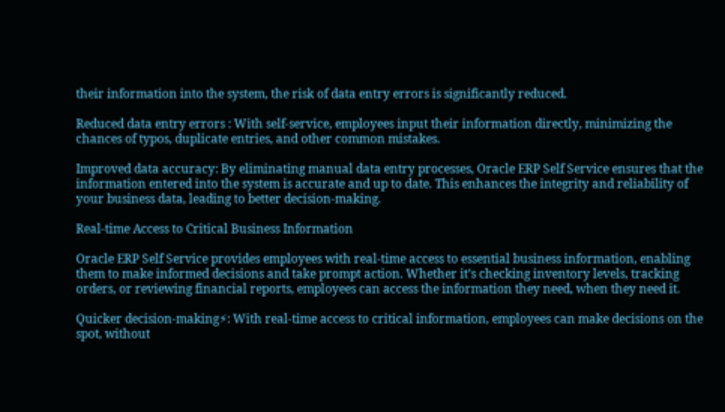their information into the system, the risk of data entry errors is significantly reduced.

Reduced data entry errors : With self-service, employees input their information directly, minimizing the chances of typos, duplicate entries, and other common mistakes.

Improved data accuracy: By eliminating manual data entry processes, Oracle ERP Self Service ensures that the information entered into the system is accurate and up to date. This enhances the integrity and reliability of your business data, leading to better decision-making.

Real-time Access to Critical Business Information

Oracle ERP Self Service provides employees with real-time access to essential business information, enabling them to make informed decisions and take prompt action. Whether it’s checking inventory levels, tracking orders, or reviewing financial reports, employees can access the information they need, when they need it.

Quicker decision-making⚡: With real-time access to critical information, employees can make decisions on the spot, without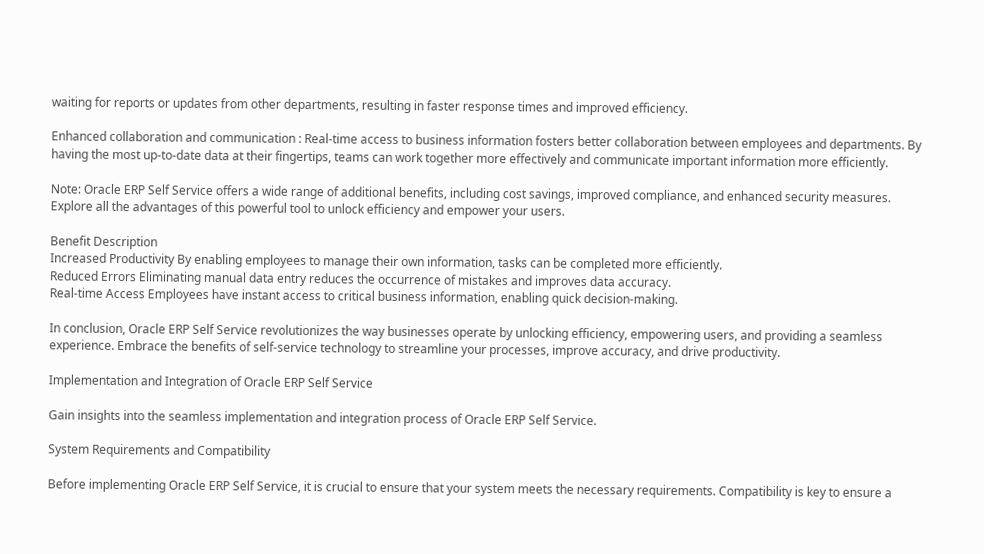waiting for reports or updates from other departments, resulting in faster response times and improved efficiency.

Enhanced collaboration and communication : Real-time access to business information fosters better collaboration between employees and departments. By having the most up-to-date data at their fingertips, teams can work together more effectively and communicate important information more efficiently.

Note: Oracle ERP Self Service offers a wide range of additional benefits, including cost savings, improved compliance, and enhanced security measures. Explore all the advantages of this powerful tool to unlock efficiency and empower your users.

Benefit Description
Increased Productivity By enabling employees to manage their own information, tasks can be completed more efficiently.
Reduced Errors Eliminating manual data entry reduces the occurrence of mistakes and improves data accuracy.
Real-time Access Employees have instant access to critical business information, enabling quick decision-making.

In conclusion, Oracle ERP Self Service revolutionizes the way businesses operate by unlocking efficiency, empowering users, and providing a seamless experience. Embrace the benefits of self-service technology to streamline your processes, improve accuracy, and drive productivity.

Implementation and Integration of Oracle ERP Self Service

Gain insights into the seamless implementation and integration process of Oracle ERP Self Service.

System Requirements and Compatibility

Before implementing Oracle ERP Self Service, it is crucial to ensure that your system meets the necessary requirements. Compatibility is key to ensure a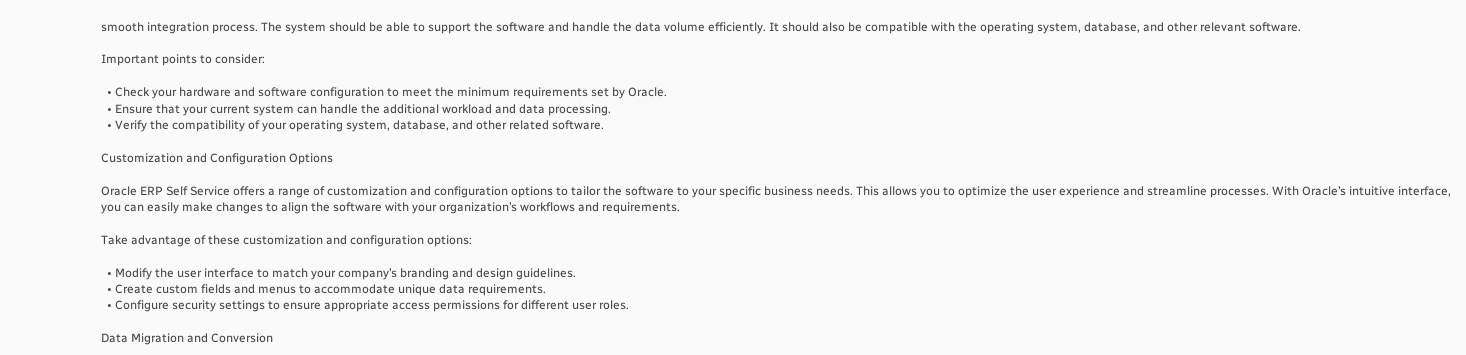smooth integration process. The system should be able to support the software and handle the data volume efficiently. It should also be compatible with the operating system, database, and other relevant software.

Important points to consider:

  • Check your hardware and software configuration to meet the minimum requirements set by Oracle.
  • Ensure that your current system can handle the additional workload and data processing.
  • Verify the compatibility of your operating system, database, and other related software.

Customization and Configuration Options

Oracle ERP Self Service offers a range of customization and configuration options to tailor the software to your specific business needs. This allows you to optimize the user experience and streamline processes. With Oracle’s intuitive interface, you can easily make changes to align the software with your organization’s workflows and requirements.

Take advantage of these customization and configuration options:

  • Modify the user interface to match your company’s branding and design guidelines.
  • Create custom fields and menus to accommodate unique data requirements.
  • Configure security settings to ensure appropriate access permissions for different user roles.

Data Migration and Conversion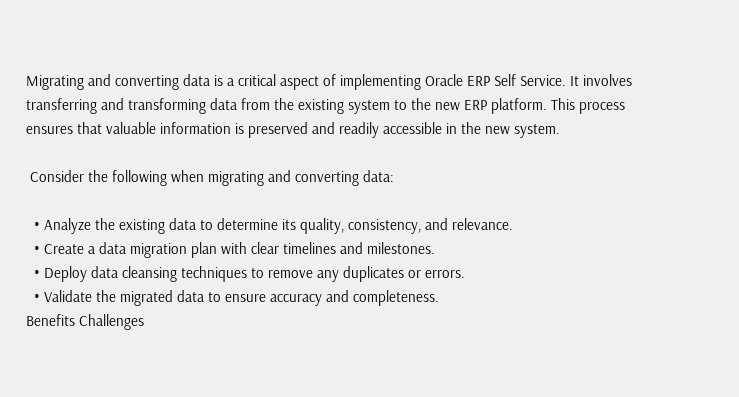Migrating and converting data is a critical aspect of implementing Oracle ERP Self Service. It involves transferring and transforming data from the existing system to the new ERP platform. This process ensures that valuable information is preserved and readily accessible in the new system.

 Consider the following when migrating and converting data:

  • Analyze the existing data to determine its quality, consistency, and relevance.
  • Create a data migration plan with clear timelines and milestones.
  • Deploy data cleansing techniques to remove any duplicates or errors.
  • Validate the migrated data to ensure accuracy and completeness.
Benefits Challenges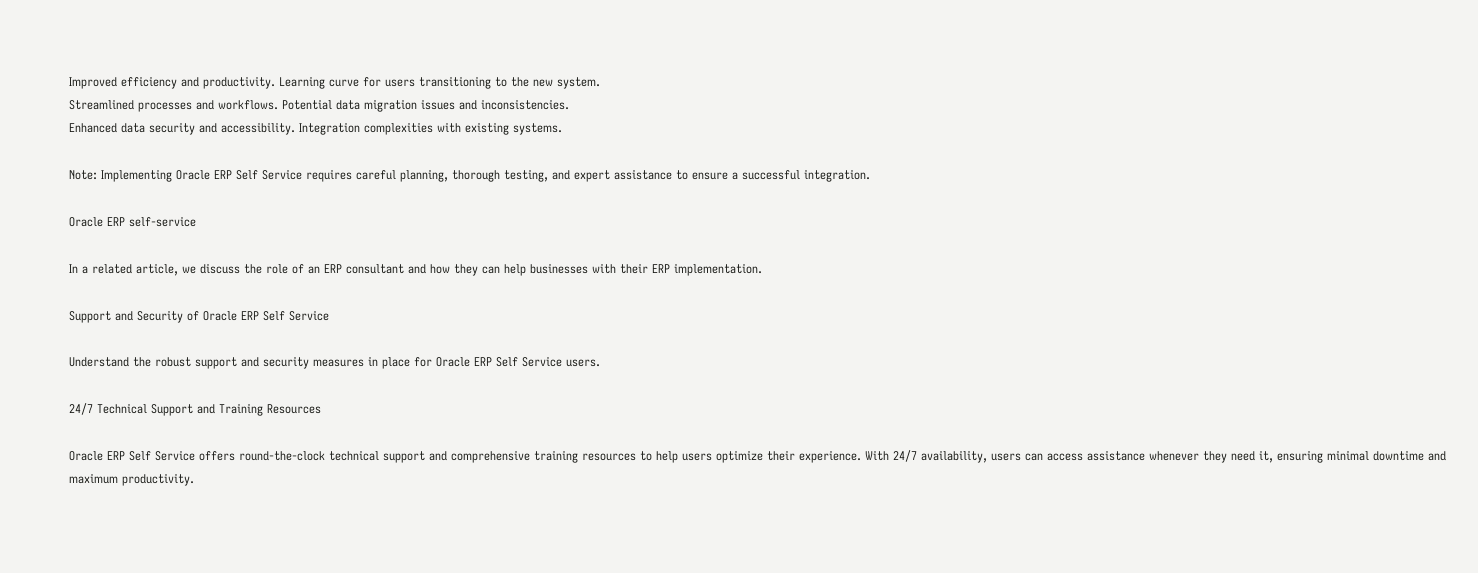Improved efficiency and productivity. Learning curve for users transitioning to the new system.
Streamlined processes and workflows. Potential data migration issues and inconsistencies.
Enhanced data security and accessibility. Integration complexities with existing systems.

Note: Implementing Oracle ERP Self Service requires careful planning, thorough testing, and expert assistance to ensure a successful integration.

Oracle ERP self-service

In a related article, we discuss the role of an ERP consultant and how they can help businesses with their ERP implementation.

Support and Security of Oracle ERP Self Service

Understand the robust support and security measures in place for Oracle ERP Self Service users.

24/7 Technical Support and Training Resources

Oracle ERP Self Service offers round-the-clock technical support and comprehensive training resources to help users optimize their experience. With 24/7 availability, users can access assistance whenever they need it, ensuring minimal downtime and maximum productivity.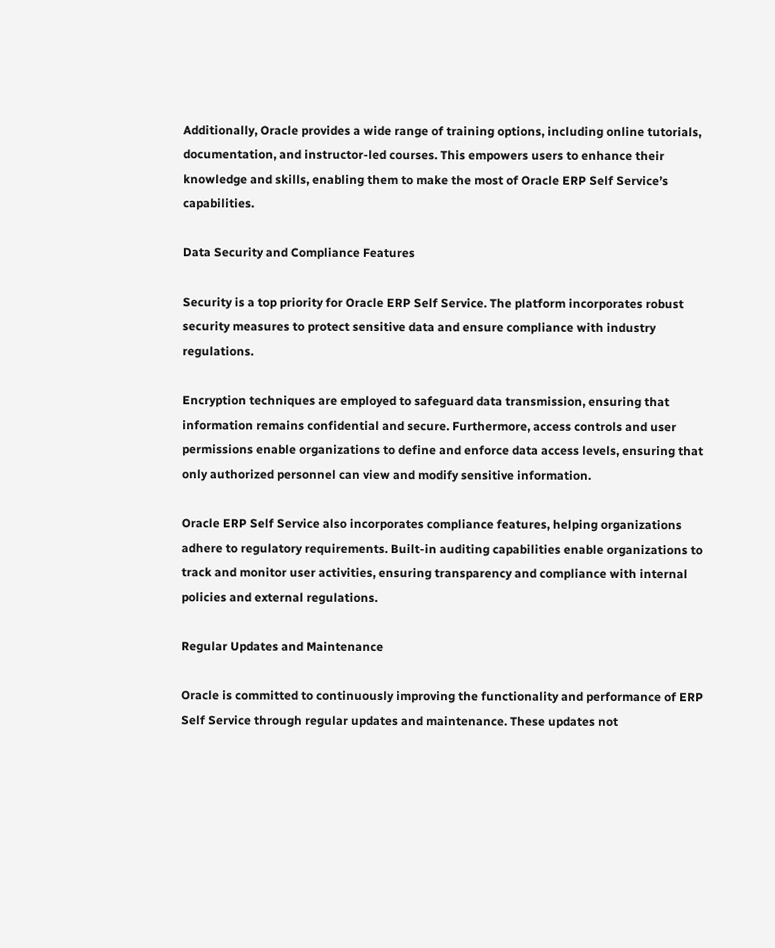Additionally, Oracle provides a wide range of training options, including online tutorials, documentation, and instructor-led courses. This empowers users to enhance their knowledge and skills, enabling them to make the most of Oracle ERP Self Service’s capabilities.

Data Security and Compliance Features

Security is a top priority for Oracle ERP Self Service. The platform incorporates robust security measures to protect sensitive data and ensure compliance with industry regulations.

Encryption techniques are employed to safeguard data transmission, ensuring that information remains confidential and secure. Furthermore, access controls and user permissions enable organizations to define and enforce data access levels, ensuring that only authorized personnel can view and modify sensitive information.

Oracle ERP Self Service also incorporates compliance features, helping organizations adhere to regulatory requirements. Built-in auditing capabilities enable organizations to track and monitor user activities, ensuring transparency and compliance with internal policies and external regulations.

Regular Updates and Maintenance

Oracle is committed to continuously improving the functionality and performance of ERP Self Service through regular updates and maintenance. These updates not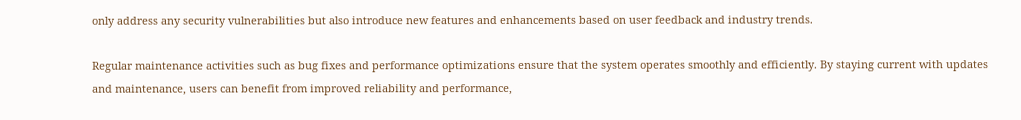only address any security vulnerabilities but also introduce new features and enhancements based on user feedback and industry trends.

Regular maintenance activities such as bug fixes and performance optimizations ensure that the system operates smoothly and efficiently. By staying current with updates and maintenance, users can benefit from improved reliability and performance,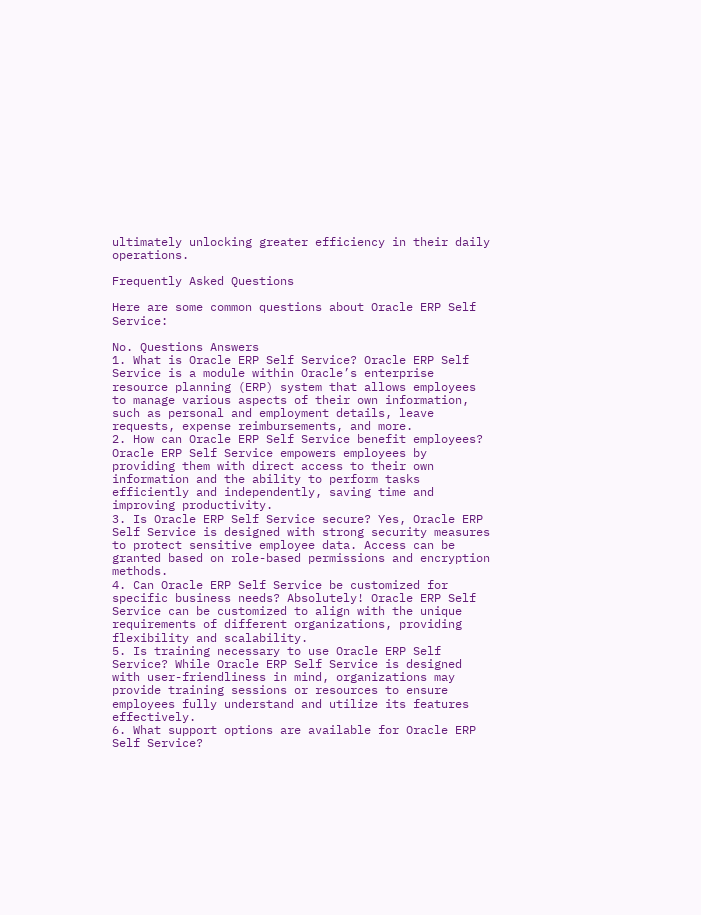ultimately unlocking greater efficiency in their daily operations.

Frequently Asked Questions

Here are some common questions about Oracle ERP Self Service:

No. Questions Answers
1. What is Oracle ERP Self Service? Oracle ERP Self Service is a module within Oracle’s enterprise resource planning (ERP) system that allows employees to manage various aspects of their own information, such as personal and employment details, leave requests, expense reimbursements, and more.
2. How can Oracle ERP Self Service benefit employees? Oracle ERP Self Service empowers employees by providing them with direct access to their own information and the ability to perform tasks efficiently and independently, saving time and improving productivity.
3. Is Oracle ERP Self Service secure? Yes, Oracle ERP Self Service is designed with strong security measures to protect sensitive employee data. Access can be granted based on role-based permissions and encryption methods.
4. Can Oracle ERP Self Service be customized for specific business needs? Absolutely! Oracle ERP Self Service can be customized to align with the unique requirements of different organizations, providing flexibility and scalability.
5. Is training necessary to use Oracle ERP Self Service? While Oracle ERP Self Service is designed with user-friendliness in mind, organizations may provide training sessions or resources to ensure employees fully understand and utilize its features effectively.
6. What support options are available for Oracle ERP Self Service?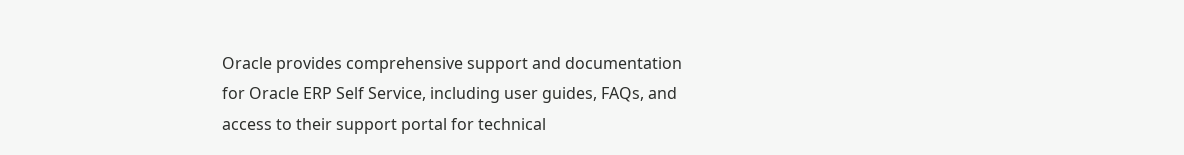Oracle provides comprehensive support and documentation for Oracle ERP Self Service, including user guides, FAQs, and access to their support portal for technical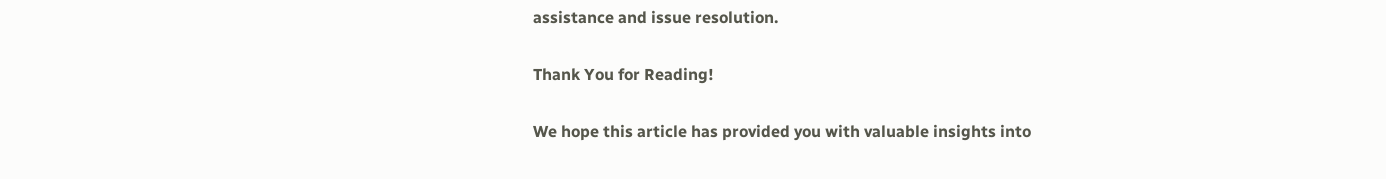assistance and issue resolution.

Thank You for Reading!

We hope this article has provided you with valuable insights into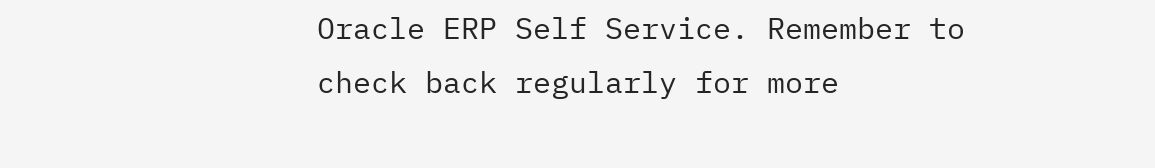Oracle ERP Self Service. Remember to check back regularly for more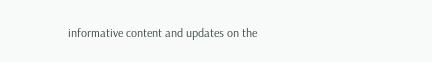informative content and updates on the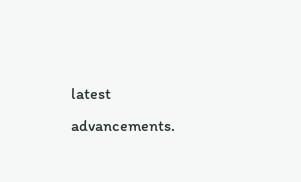latest advancements.